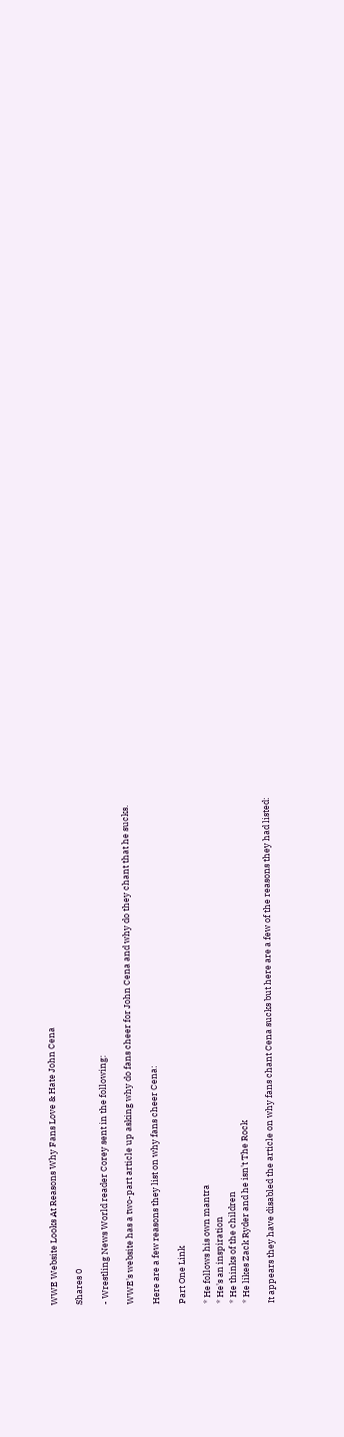WWE Website Looks At Reasons Why Fans Love & Hate John Cena

Shares 0

- Wrestling News World reader Corey sent in the following:

WWE's website has a two-part article up asking why do fans cheer for John Cena and why do they chant that he sucks.

Here are a few reasons they list on why fans cheer Cena:

Part One Link

* He follows his own mantra
* He's an inspiration
* He thinks of the children
* He likes Zack Ryder and he isn't The Rock

It appears they have disabled the article on why fans chant Cena sucks but here are a few of the reasons they had listed: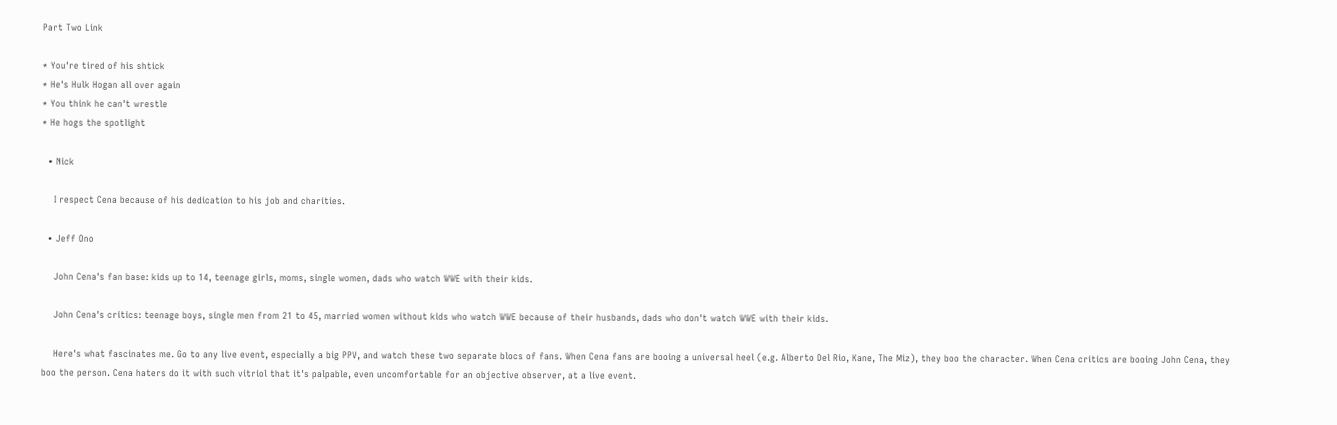Part Two Link

* You're tired of his shtick
* He's Hulk Hogan all over again
* You think he can't wrestle
* He hogs the spotlight

  • Nick

    I respect Cena because of his dedication to his job and charities.

  • Jeff Ono

    John Cena's fan base: kids up to 14, teenage girls, moms, single women, dads who watch WWE with their kids.

    John Cena's critics: teenage boys, single men from 21 to 45, married women without kids who watch WWE because of their husbands, dads who don't watch WWE with their kids.

    Here's what fascinates me. Go to any live event, especially a big PPV, and watch these two separate blocs of fans. When Cena fans are booing a universal heel (e.g. Alberto Del Rio, Kane, The Miz), they boo the character. When Cena critics are booing John Cena, they boo the person. Cena haters do it with such vitriol that it's palpable, even uncomfortable for an objective observer, at a live event.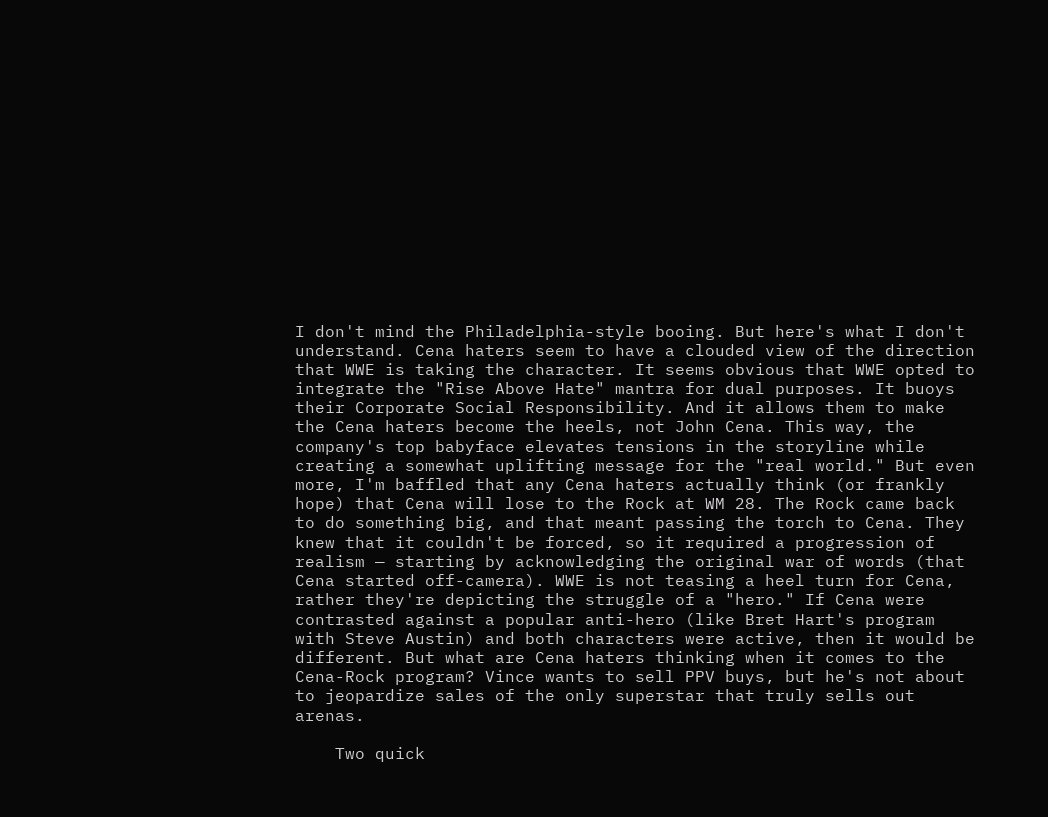I don't mind the Philadelphia-style booing. But here's what I don't understand. Cena haters seem to have a clouded view of the direction that WWE is taking the character. It seems obvious that WWE opted to integrate the "Rise Above Hate" mantra for dual purposes. It buoys their Corporate Social Responsibility. And it allows them to make the Cena haters become the heels, not John Cena. This way, the company's top babyface elevates tensions in the storyline while creating a somewhat uplifting message for the "real world." But even more, I'm baffled that any Cena haters actually think (or frankly hope) that Cena will lose to the Rock at WM 28. The Rock came back to do something big, and that meant passing the torch to Cena. They knew that it couldn't be forced, so it required a progression of realism — starting by acknowledging the original war of words (that Cena started off-camera). WWE is not teasing a heel turn for Cena, rather they're depicting the struggle of a "hero." If Cena were contrasted against a popular anti-hero (like Bret Hart's program with Steve Austin) and both characters were active, then it would be different. But what are Cena haters thinking when it comes to the Cena-Rock program? Vince wants to sell PPV buys, but he's not about to jeopardize sales of the only superstar that truly sells out arenas.

    Two quick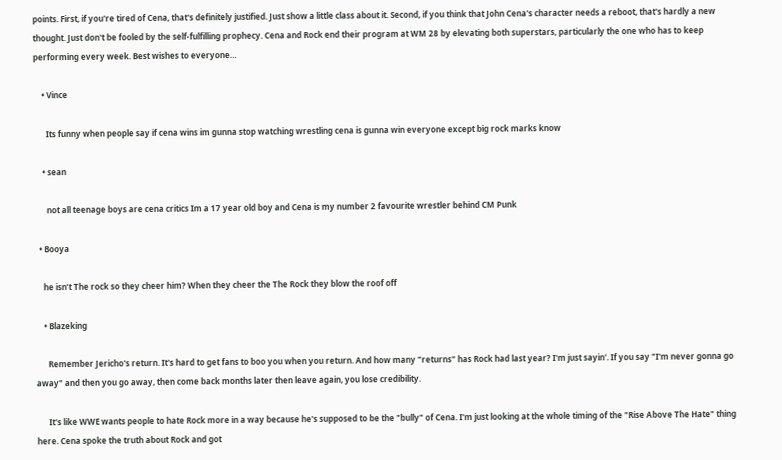points. First, if you're tired of Cena, that's definitely justified. Just show a little class about it. Second, if you think that John Cena's character needs a reboot, that's hardly a new thought. Just don't be fooled by the self-fulfilling prophecy. Cena and Rock end their program at WM 28 by elevating both superstars, particularly the one who has to keep performing every week. Best wishes to everyone…

    • Vince

      Its funny when people say if cena wins im gunna stop watching wrestling cena is gunna win everyone except big rock marks know

    • sean

      not all teenage boys are cena critics Im a 17 year old boy and Cena is my number 2 favourite wrestler behind CM Punk

  • Booya

    he isn’t The rock so they cheer him? When they cheer the The Rock they blow the roof off

    • Blazeking

      Remember Jericho's return. It's hard to get fans to boo you when you return. And how many "returns" has Rock had last year? I'm just sayin'. If you say "I'm never gonna go away" and then you go away, then come back months later then leave again, you lose credibility.

      It's like WWE wants people to hate Rock more in a way because he's supposed to be the "bully" of Cena. I'm just looking at the whole timing of the "Rise Above The Hate" thing here. Cena spoke the truth about Rock and got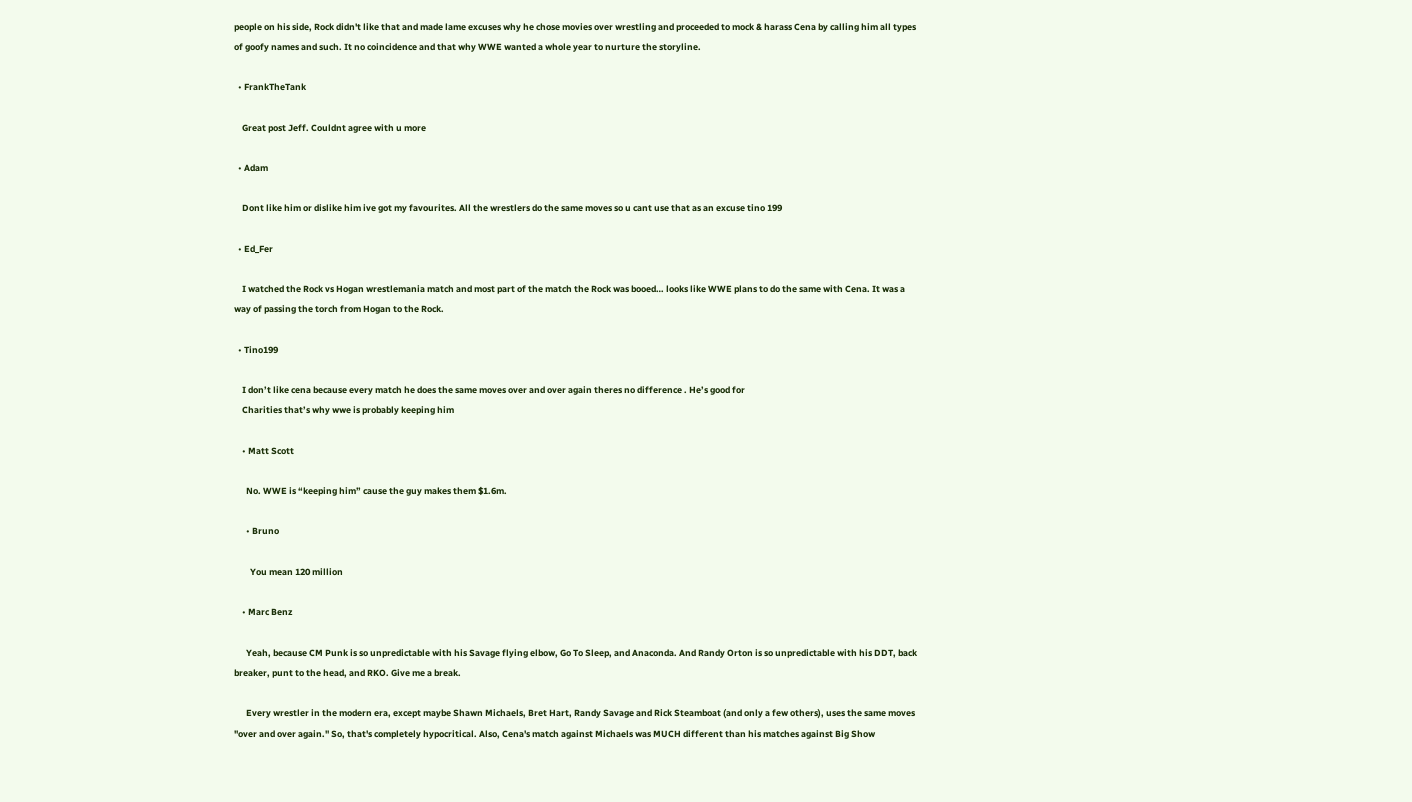people on his side, Rock didn't like that and made lame excuses why he chose movies over wrestling and proceeded to mock & harass Cena by calling him all types of goofy names and such. It no coincidence and that why WWE wanted a whole year to nurture the storyline.

  • FrankTheTank

    Great post Jeff. Couldnt agree with u more

  • Adam

    Dont like him or dislike him ive got my favourites. All the wrestlers do the same moves so u cant use that as an excuse tino 199

  • Ed_Fer

    I watched the Rock vs Hogan wrestlemania match and most part of the match the Rock was booed… looks like WWE plans to do the same with Cena. It was a way of passing the torch from Hogan to the Rock.

  • Tino199

    I don’t like cena because every match he does the same moves over and over again theres no difference . He’s good for
    Charities that’s why wwe is probably keeping him

    • Matt Scott

      No. WWE is “keeping him” cause the guy makes them $1.6m.

      • Bruno

        You mean 120 million

    • Marc Benz

      Yeah, because CM Punk is so unpredictable with his Savage flying elbow, Go To Sleep, and Anaconda. And Randy Orton is so unpredictable with his DDT, back breaker, punt to the head, and RKO. Give me a break.

      Every wrestler in the modern era, except maybe Shawn Michaels, Bret Hart, Randy Savage and Rick Steamboat (and only a few others), uses the same moves "over and over again." So, that's completely hypocritical. Also, Cena's match against Michaels was MUCH different than his matches against Big Show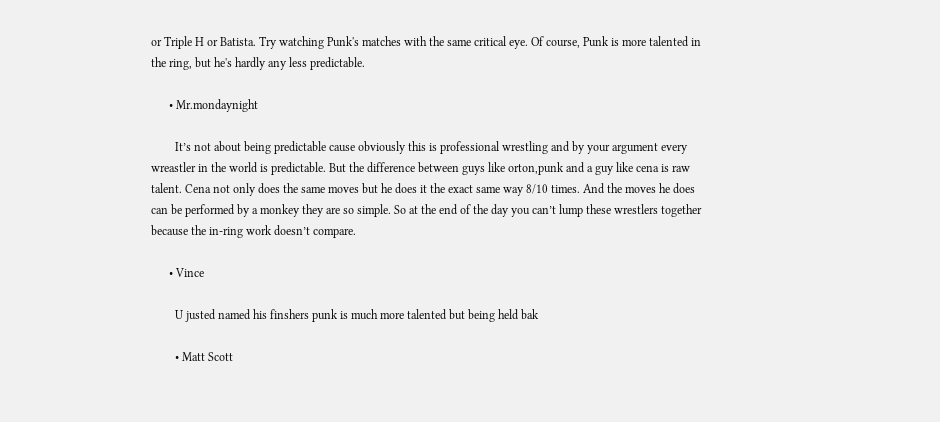or Triple H or Batista. Try watching Punk's matches with the same critical eye. Of course, Punk is more talented in the ring, but he's hardly any less predictable.

      • Mr.mondaynight

        It’s not about being predictable cause obviously this is professional wrestling and by your argument every wreastler in the world is predictable. But the difference between guys like orton,punk and a guy like cena is raw talent. Cena not only does the same moves but he does it the exact same way 8/10 times. And the moves he does can be performed by a monkey they are so simple. So at the end of the day you can’t lump these wrestlers together because the in-ring work doesn’t compare.

      • Vince

        U justed named his finshers punk is much more talented but being held bak

        • Matt Scott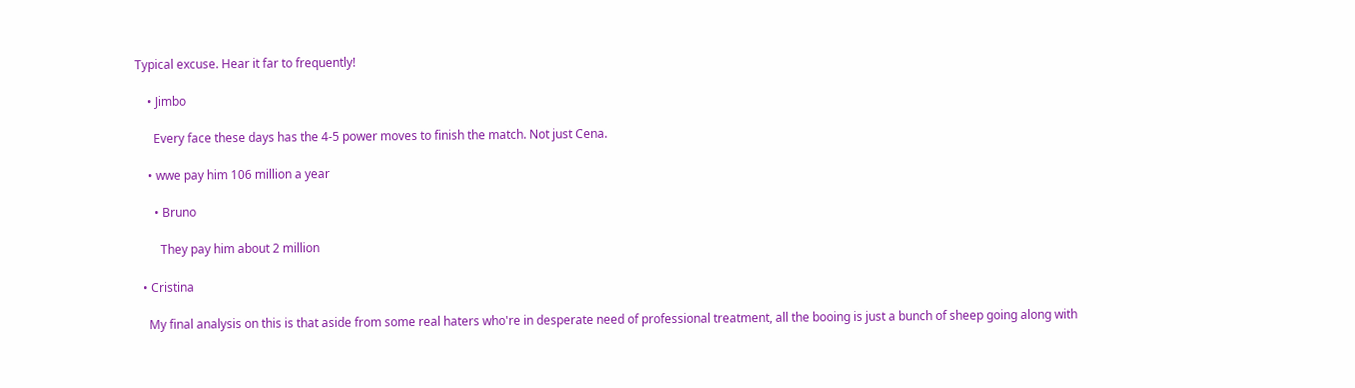Typical excuse. Hear it far to frequently!

    • Jimbo

      Every face these days has the 4-5 power moves to finish the match. Not just Cena.

    • wwe pay him 106 million a year

      • Bruno

        They pay him about 2 million

  • Cristina

    My final analysis on this is that aside from some real haters who're in desperate need of professional treatment, all the booing is just a bunch of sheep going along with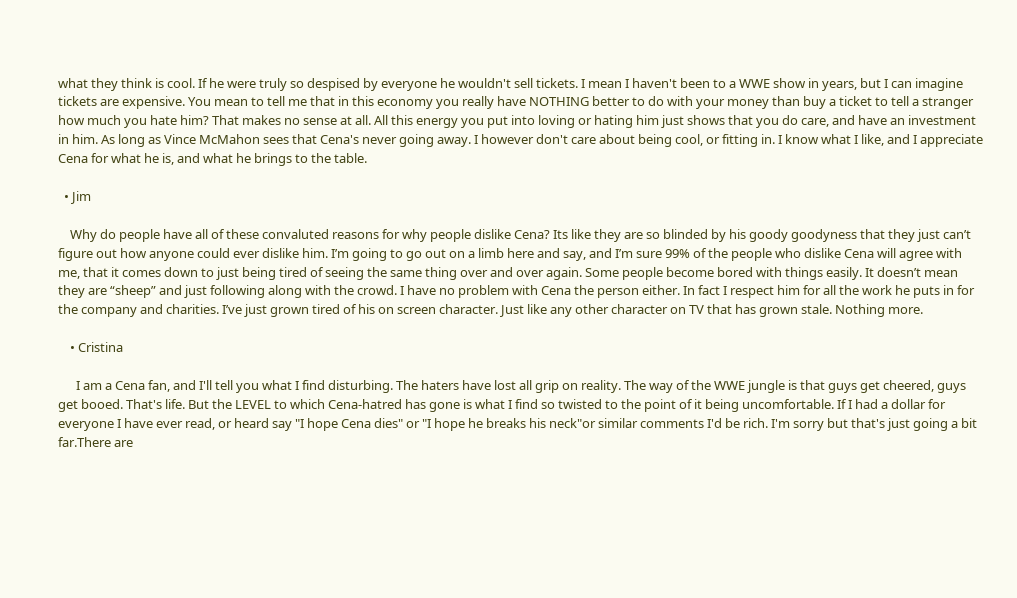what they think is cool. If he were truly so despised by everyone he wouldn't sell tickets. I mean I haven't been to a WWE show in years, but I can imagine tickets are expensive. You mean to tell me that in this economy you really have NOTHING better to do with your money than buy a ticket to tell a stranger how much you hate him? That makes no sense at all. All this energy you put into loving or hating him just shows that you do care, and have an investment in him. As long as Vince McMahon sees that Cena's never going away. I however don't care about being cool, or fitting in. I know what I like, and I appreciate Cena for what he is, and what he brings to the table.

  • Jim

    Why do people have all of these convaluted reasons for why people dislike Cena? Its like they are so blinded by his goody goodyness that they just can’t figure out how anyone could ever dislike him. I’m going to go out on a limb here and say, and I’m sure 99% of the people who dislike Cena will agree with me, that it comes down to just being tired of seeing the same thing over and over again. Some people become bored with things easily. It doesn’t mean they are “sheep” and just following along with the crowd. I have no problem with Cena the person either. In fact I respect him for all the work he puts in for the company and charities. I’ve just grown tired of his on screen character. Just like any other character on TV that has grown stale. Nothing more.

    • Cristina

      I am a Cena fan, and I'll tell you what I find disturbing. The haters have lost all grip on reality. The way of the WWE jungle is that guys get cheered, guys get booed. That's life. But the LEVEL to which Cena-hatred has gone is what I find so twisted to the point of it being uncomfortable. If I had a dollar for everyone I have ever read, or heard say "I hope Cena dies" or "I hope he breaks his neck"or similar comments I'd be rich. I'm sorry but that's just going a bit far.There are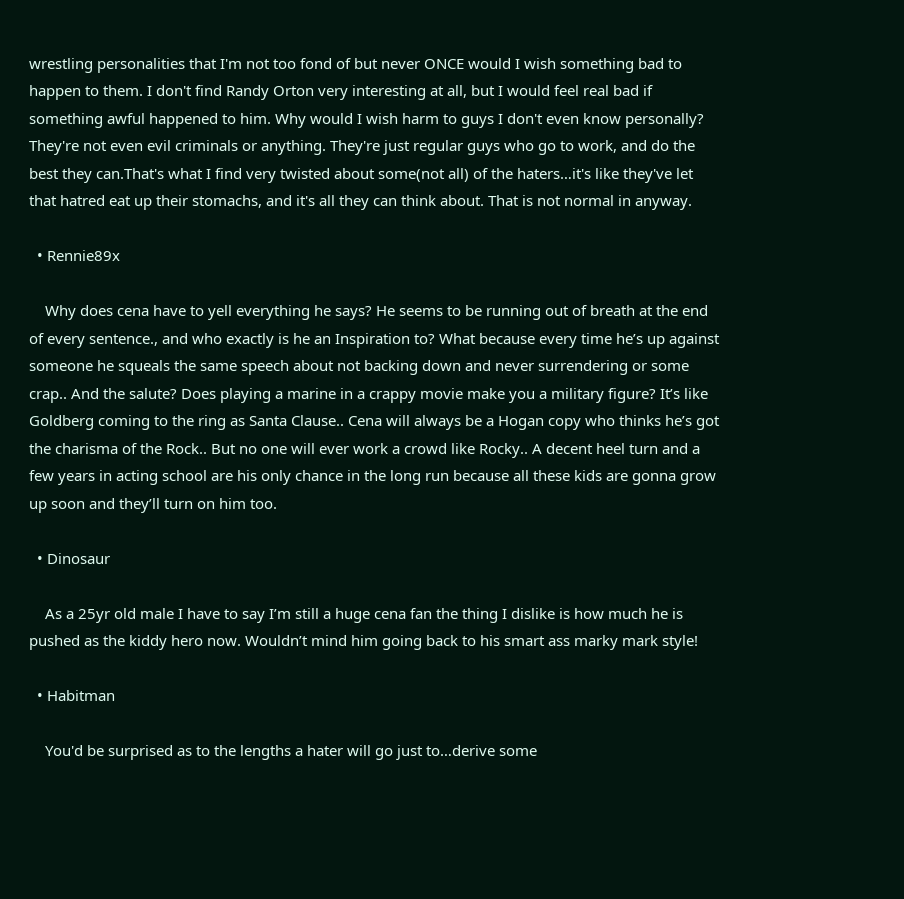wrestling personalities that I'm not too fond of but never ONCE would I wish something bad to happen to them. I don't find Randy Orton very interesting at all, but I would feel real bad if something awful happened to him. Why would I wish harm to guys I don't even know personally? They're not even evil criminals or anything. They're just regular guys who go to work, and do the best they can.That's what I find very twisted about some(not all) of the haters…it's like they've let that hatred eat up their stomachs, and it's all they can think about. That is not normal in anyway.

  • Rennie89x

    Why does cena have to yell everything he says? He seems to be running out of breath at the end of every sentence., and who exactly is he an Inspiration to? What because every time he’s up against someone he squeals the same speech about not backing down and never surrendering or some crap.. And the salute? Does playing a marine in a crappy movie make you a military figure? It’s like Goldberg coming to the ring as Santa Clause.. Cena will always be a Hogan copy who thinks he’s got the charisma of the Rock.. But no one will ever work a crowd like Rocky.. A decent heel turn and a few years in acting school are his only chance in the long run because all these kids are gonna grow up soon and they’ll turn on him too.

  • Dinosaur

    As a 25yr old male I have to say I’m still a huge cena fan the thing I dislike is how much he is pushed as the kiddy hero now. Wouldn’t mind him going back to his smart ass marky mark style!

  • Habitman

    You'd be surprised as to the lengths a hater will go just to…derive some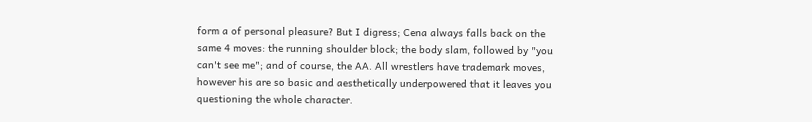form a of personal pleasure? But I digress; Cena always falls back on the same 4 moves: the running shoulder block; the body slam, followed by "you can't see me"; and of course, the AA. All wrestlers have trademark moves, however his are so basic and aesthetically underpowered that it leaves you questioning the whole character.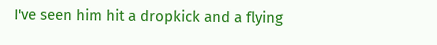I've seen him hit a dropkick and a flying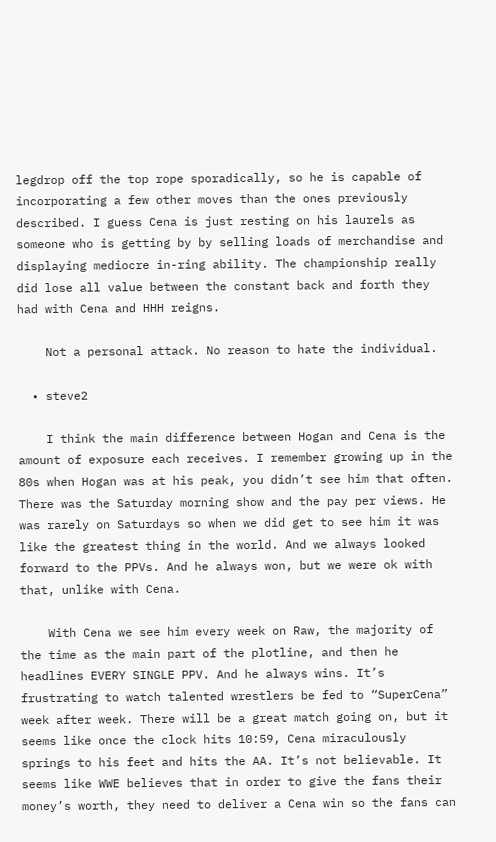legdrop off the top rope sporadically, so he is capable of incorporating a few other moves than the ones previously described. I guess Cena is just resting on his laurels as someone who is getting by by selling loads of merchandise and displaying mediocre in-ring ability. The championship really did lose all value between the constant back and forth they had with Cena and HHH reigns.

    Not a personal attack. No reason to hate the individual.

  • steve2

    I think the main difference between Hogan and Cena is the amount of exposure each receives. I remember growing up in the 80s when Hogan was at his peak, you didn’t see him that often. There was the Saturday morning show and the pay per views. He was rarely on Saturdays so when we did get to see him it was like the greatest thing in the world. And we always looked forward to the PPVs. And he always won, but we were ok with that, unlike with Cena.

    With Cena we see him every week on Raw, the majority of the time as the main part of the plotline, and then he headlines EVERY SINGLE PPV. And he always wins. It’s frustrating to watch talented wrestlers be fed to “SuperCena” week after week. There will be a great match going on, but it seems like once the clock hits 10:59, Cena miraculously springs to his feet and hits the AA. It’s not believable. It seems like WWE believes that in order to give the fans their money’s worth, they need to deliver a Cena win so the fans can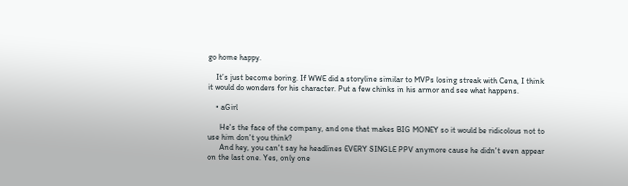go home happy.

    It’s just become boring. If WWE did a storyline similar to MVPs losing streak with Cena, I think it would do wonders for his character. Put a few chinks in his armor and see what happens.

    • aGirl

      He's the face of the company, and one that makes BIG MONEY so it would be ridicolous not to use him don't you think?
      And hey, you can't say he headlines EVERY SINGLE PPV anymore cause he didn't even appear on the last one. Yes, only one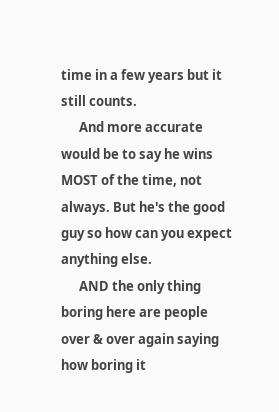time in a few years but it still counts.
      And more accurate would be to say he wins MOST of the time, not always. But he's the good guy so how can you expect anything else.
      AND the only thing boring here are people over & over again saying how boring it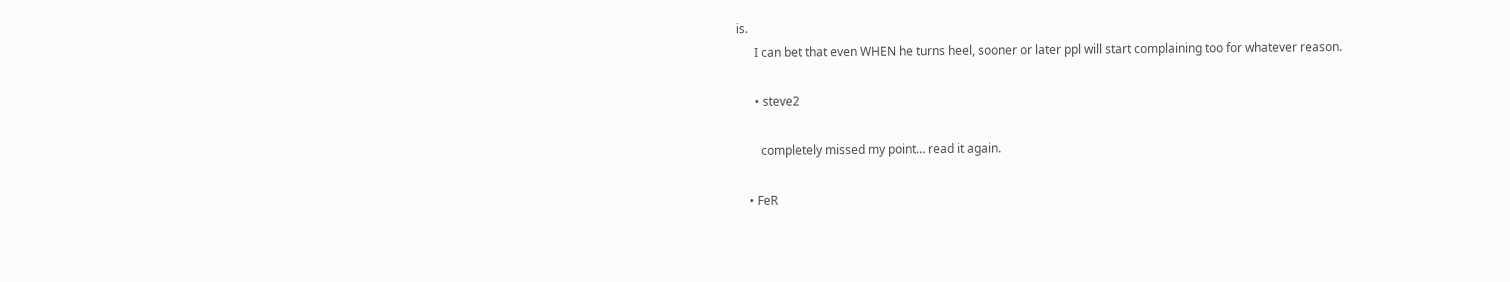is.
      I can bet that even WHEN he turns heel, sooner or later ppl will start complaining too for whatever reason.

      • steve2

        completely missed my point… read it again.

    • FeR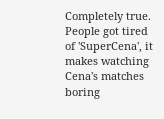Completely true. People got tired of 'SuperCena', it makes watching Cena's matches boring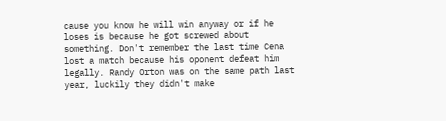cause you know he will win anyway or if he loses is because he got screwed about something. Don't remember the last time Cena lost a match because his oponent defeat him legally. Randy Orton was on the same path last year, luckily they didn't make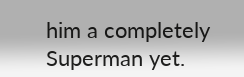him a completely Superman yet.